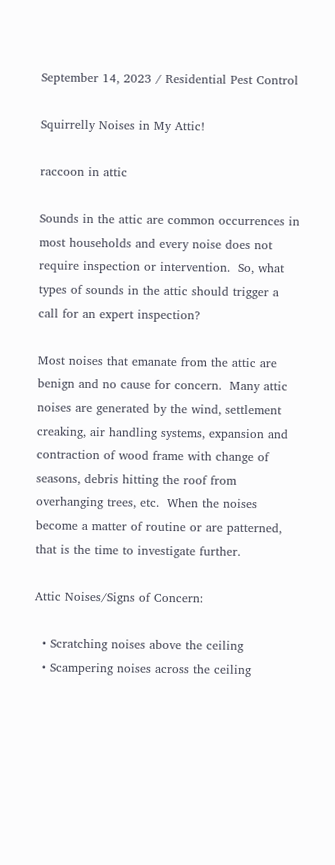September 14, 2023 / Residential Pest Control

Squirrelly Noises in My Attic!

raccoon in attic

Sounds in the attic are common occurrences in most households and every noise does not require inspection or intervention.  So, what types of sounds in the attic should trigger a call for an expert inspection?

Most noises that emanate from the attic are benign and no cause for concern.  Many attic noises are generated by the wind, settlement creaking, air handling systems, expansion and contraction of wood frame with change of seasons, debris hitting the roof from overhanging trees, etc.  When the noises become a matter of routine or are patterned, that is the time to investigate further.

Attic Noises/Signs of Concern:

  • Scratching noises above the ceiling
  • Scampering noises across the ceiling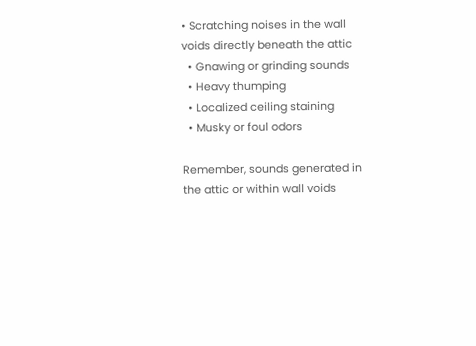• Scratching noises in the wall voids directly beneath the attic
  • Gnawing or grinding sounds
  • Heavy thumping
  • Localized ceiling staining
  • Musky or foul odors

Remember, sounds generated in the attic or within wall voids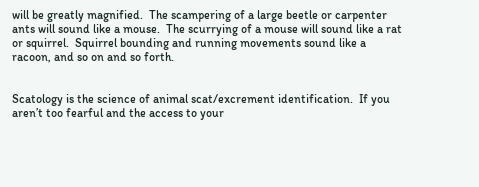will be greatly magnified.  The scampering of a large beetle or carpenter ants will sound like a mouse.  The scurrying of a mouse will sound like a rat or squirrel.  Squirrel bounding and running movements sound like a racoon, and so on and so forth.


Scatology is the science of animal scat/excrement identification.  If you aren’t too fearful and the access to your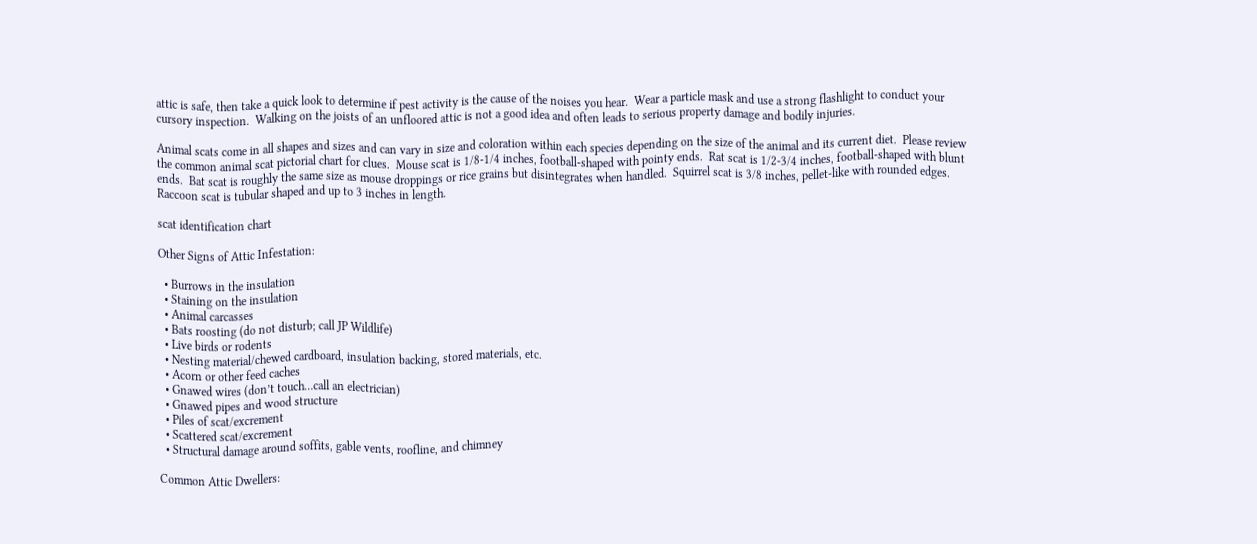attic is safe, then take a quick look to determine if pest activity is the cause of the noises you hear.  Wear a particle mask and use a strong flashlight to conduct your cursory inspection.  Walking on the joists of an unfloored attic is not a good idea and often leads to serious property damage and bodily injuries.

Animal scats come in all shapes and sizes and can vary in size and coloration within each species depending on the size of the animal and its current diet.  Please review the common animal scat pictorial chart for clues.  Mouse scat is 1/8-1/4 inches, football-shaped with pointy ends.  Rat scat is 1/2-3/4 inches, football-shaped with blunt ends.  Bat scat is roughly the same size as mouse droppings or rice grains but disintegrates when handled.  Squirrel scat is 3/8 inches, pellet-like with rounded edges.  Raccoon scat is tubular shaped and up to 3 inches in length.

scat identification chart

Other Signs of Attic Infestation:

  • Burrows in the insulation
  • Staining on the insulation
  • Animal carcasses
  • Bats roosting (do not disturb; call JP Wildlife)
  • Live birds or rodents
  • Nesting material/chewed cardboard, insulation backing, stored materials, etc.
  • Acorn or other feed caches
  • Gnawed wires (don’t touch…call an electrician)
  • Gnawed pipes and wood structure
  • Piles of scat/excrement
  • Scattered scat/excrement
  • Structural damage around soffits, gable vents, roofline, and chimney

Common Attic Dwellers: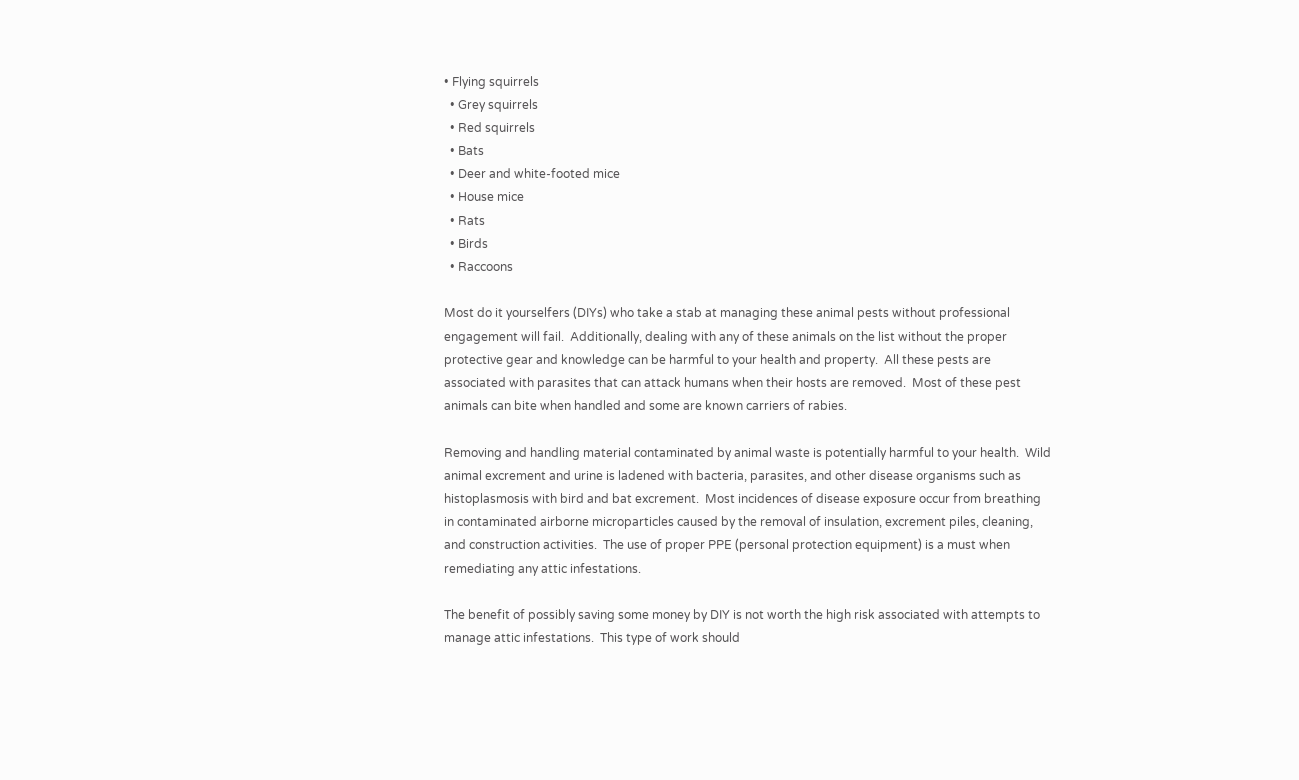• Flying squirrels
  • Grey squirrels
  • Red squirrels
  • Bats
  • Deer and white-footed mice
  • House mice
  • Rats
  • Birds
  • Raccoons

Most do it yourselfers (DIYs) who take a stab at managing these animal pests without professional engagement will fail.  Additionally, dealing with any of these animals on the list without the proper protective gear and knowledge can be harmful to your health and property.  All these pests are associated with parasites that can attack humans when their hosts are removed.  Most of these pest animals can bite when handled and some are known carriers of rabies.

Removing and handling material contaminated by animal waste is potentially harmful to your health.  Wild animal excrement and urine is ladened with bacteria, parasites, and other disease organisms such as histoplasmosis with bird and bat excrement.  Most incidences of disease exposure occur from breathing in contaminated airborne microparticles caused by the removal of insulation, excrement piles, cleaning, and construction activities.  The use of proper PPE (personal protection equipment) is a must when remediating any attic infestations.

The benefit of possibly saving some money by DIY is not worth the high risk associated with attempts to manage attic infestations.  This type of work should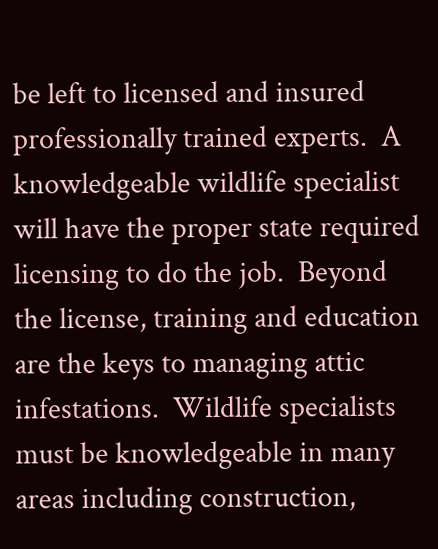be left to licensed and insured professionally trained experts.  A knowledgeable wildlife specialist will have the proper state required licensing to do the job.  Beyond the license, training and education are the keys to managing attic infestations.  Wildlife specialists must be knowledgeable in many areas including construction,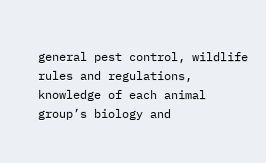general pest control, wildlife rules and regulations, knowledge of each animal group’s biology and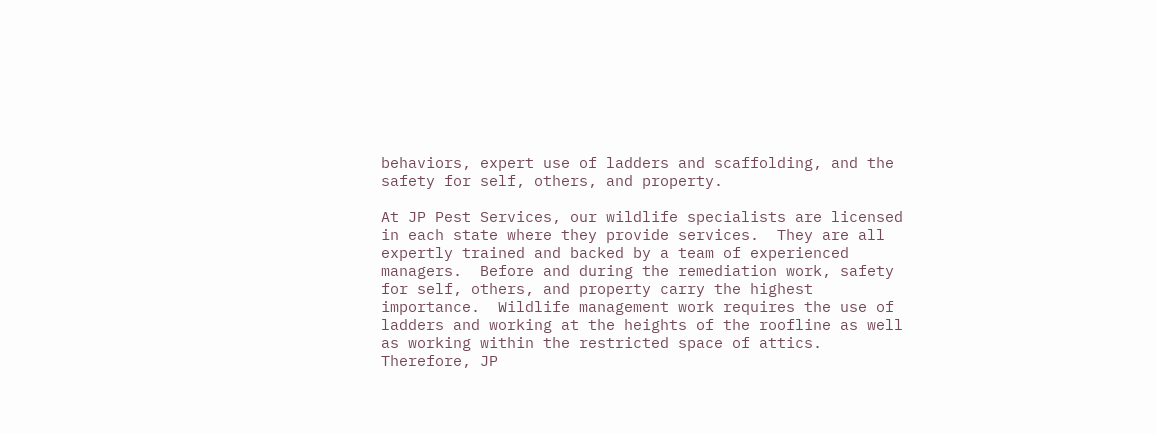behaviors, expert use of ladders and scaffolding, and the safety for self, others, and property.

At JP Pest Services, our wildlife specialists are licensed in each state where they provide services.  They are all expertly trained and backed by a team of experienced managers.  Before and during the remediation work, safety for self, others, and property carry the highest importance.  Wildlife management work requires the use of ladders and working at the heights of the roofline as well as working within the restricted space of attics.  Therefore, JP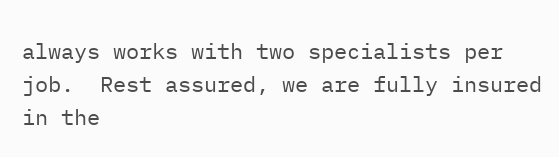always works with two specialists per job.  Rest assured, we are fully insured in the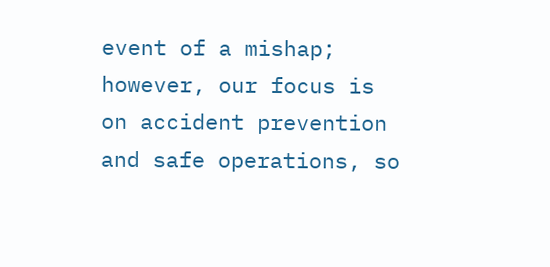event of a mishap; however, our focus is on accident prevention and safe operations, so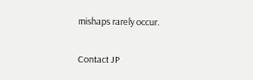mishaps rarely occur.

Contact JP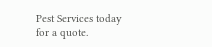Pest Services today for a quote.